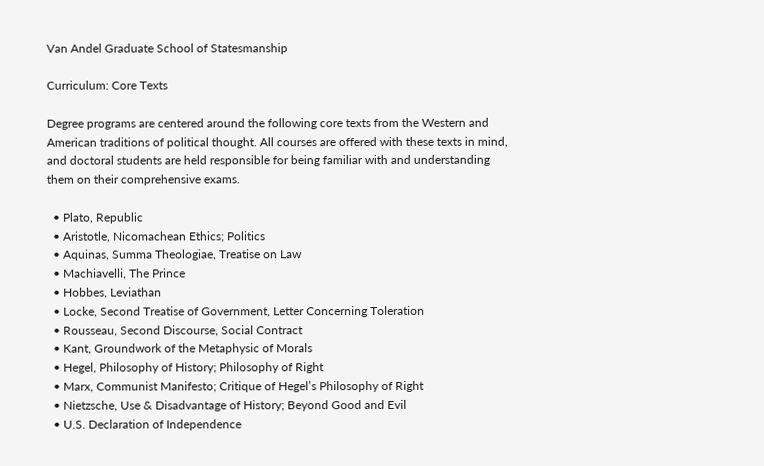Van Andel Graduate School of Statesmanship

Curriculum: Core Texts

Degree programs are centered around the following core texts from the Western and American traditions of political thought. All courses are offered with these texts in mind, and doctoral students are held responsible for being familiar with and understanding them on their comprehensive exams.

  • Plato, Republic
  • Aristotle, Nicomachean Ethics; Politics
  • Aquinas, Summa Theologiae, Treatise on Law
  • Machiavelli, The Prince
  • Hobbes, Leviathan
  • Locke, Second Treatise of Government, Letter Concerning Toleration
  • Rousseau, Second Discourse, Social Contract
  • Kant, Groundwork of the Metaphysic of Morals
  • Hegel, Philosophy of History; Philosophy of Right
  • Marx, Communist Manifesto; Critique of Hegel’s Philosophy of Right
  • Nietzsche, Use & Disadvantage of History; Beyond Good and Evil
  • U.S. Declaration of Independence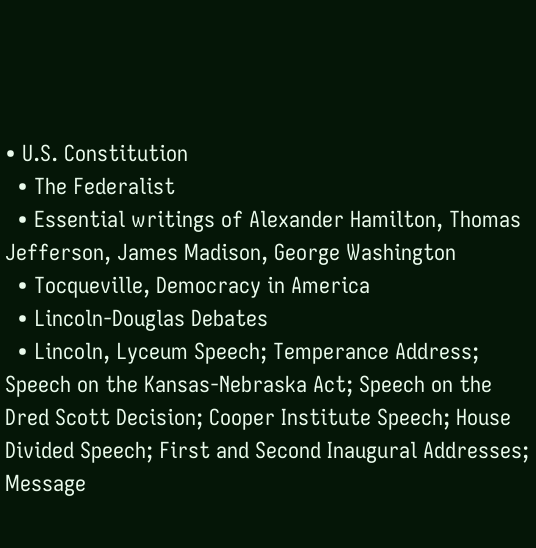• U.S. Constitution
  • The Federalist
  • Essential writings of Alexander Hamilton, Thomas Jefferson, James Madison, George Washington
  • Tocqueville, Democracy in America
  • Lincoln-Douglas Debates
  • Lincoln, Lyceum Speech; Temperance Address; Speech on the Kansas-Nebraska Act; Speech on the Dred Scott Decision; Cooper Institute Speech; House Divided Speech; First and Second Inaugural Addresses; Message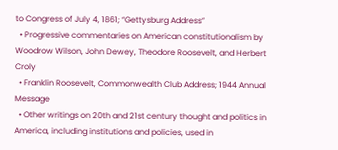to Congress of July 4, 1861; “Gettysburg Address”
  • Progressive commentaries on American constitutionalism by Woodrow Wilson, John Dewey, Theodore Roosevelt, and Herbert Croly
  • Franklin Roosevelt, Commonwealth Club Address; 1944 Annual Message
  • Other writings on 20th and 21st century thought and politics in America, including institutions and policies, used in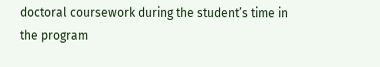doctoral coursework during the student’s time in the program